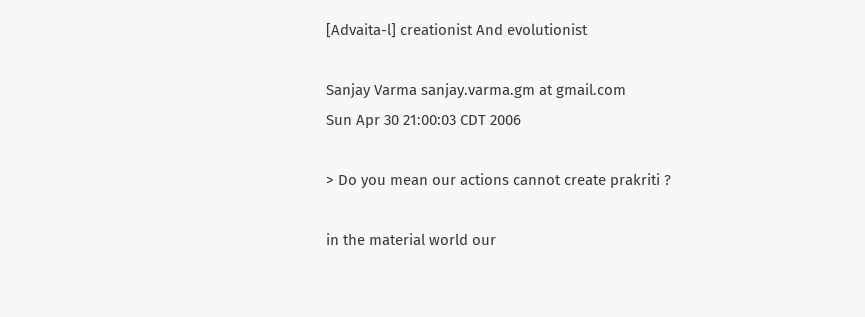[Advaita-l] creationist And evolutionist

Sanjay Varma sanjay.varma.gm at gmail.com
Sun Apr 30 21:00:03 CDT 2006

> Do you mean our actions cannot create prakriti ?

in the material world our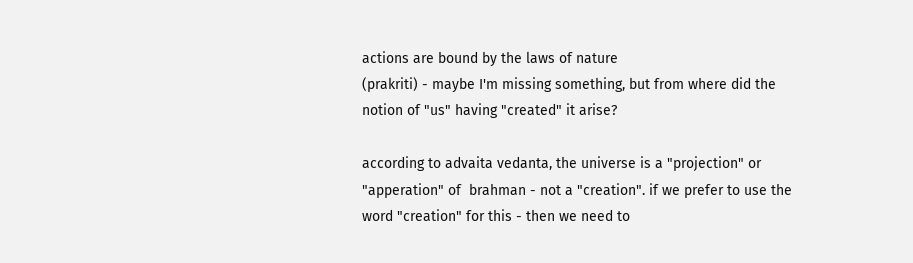actions are bound by the laws of nature
(prakriti) - maybe I'm missing something, but from where did the
notion of "us" having "created" it arise?

according to advaita vedanta, the universe is a "projection" or
"apperation" of  brahman - not a "creation". if we prefer to use the
word "creation" for this - then we need to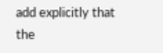add explicitly that the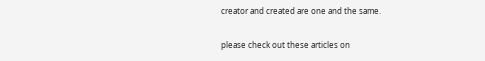creator and created are one and the same.

please check out these articles on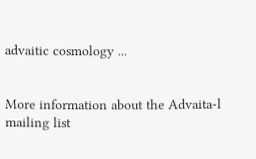advaitic cosmology ...


More information about the Advaita-l mailing list